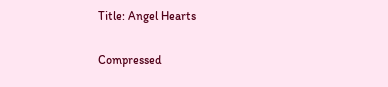Title: Angel Hearts

Compressed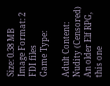Size: 0.38 MB
Image Format: 2 FDI files
Game Type:

Adult Content:
Nudity (Censored)
An older Elf RPG, this one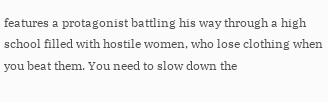features a protagonist battling his way through a high school filled with hostile women, who lose clothing when you beat them. You need to slow down the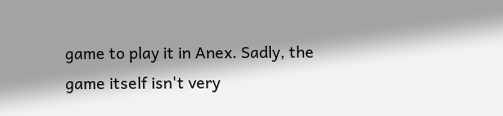game to play it in Anex. Sadly, the game itself isn't very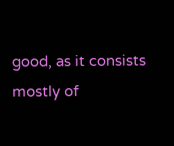good, as it consists mostly of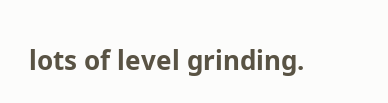lots of level grinding.